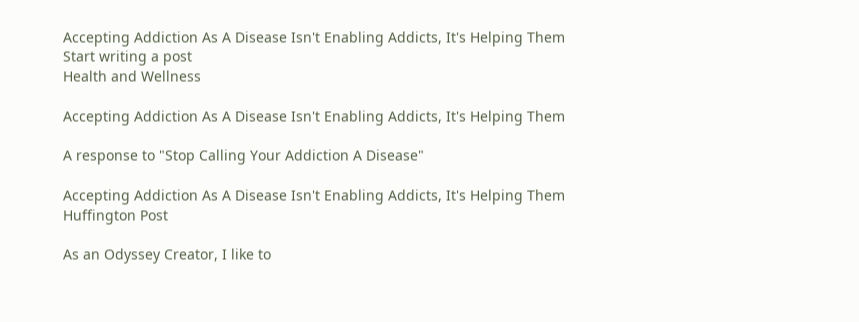Accepting Addiction As A Disease Isn't Enabling Addicts, It's Helping Them
Start writing a post
Health and Wellness

Accepting Addiction As A Disease Isn't Enabling Addicts, It's Helping Them

A response to "Stop Calling Your Addiction A Disease"

Accepting Addiction As A Disease Isn't Enabling Addicts, It's Helping Them
Huffington Post

As an Odyssey Creator, I like to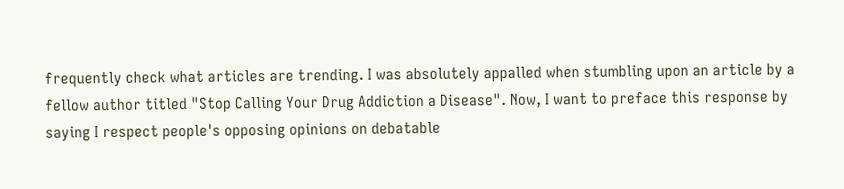frequently check what articles are trending. I was absolutely appalled when stumbling upon an article by a fellow author titled "Stop Calling Your Drug Addiction a Disease". Now, I want to preface this response by saying I respect people's opposing opinions on debatable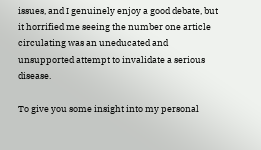issues, and I genuinely enjoy a good debate, but it horrified me seeing the number one article circulating was an uneducated and unsupported attempt to invalidate a serious disease.

To give you some insight into my personal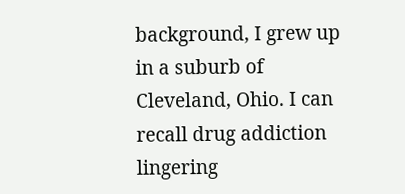background, I grew up in a suburb of Cleveland, Ohio. I can recall drug addiction lingering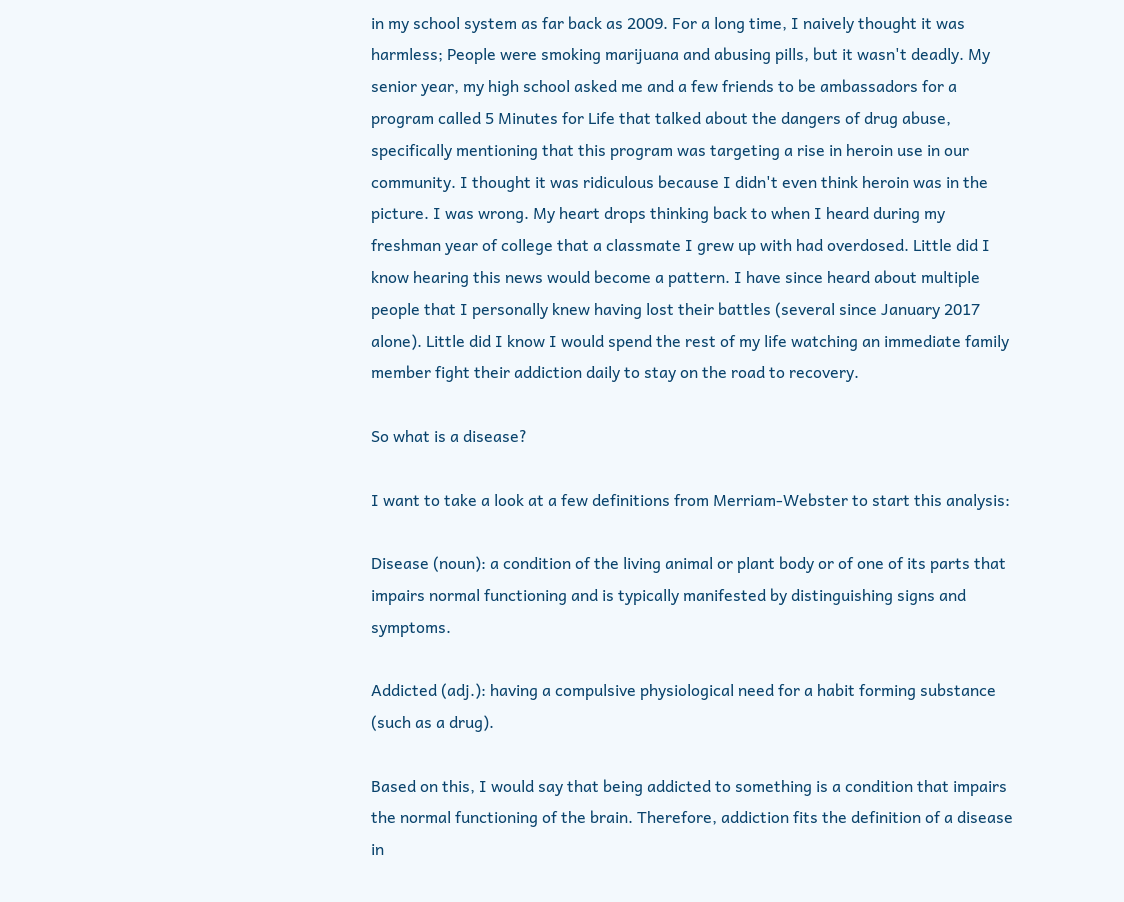in my school system as far back as 2009. For a long time, I naively thought it was harmless; People were smoking marijuana and abusing pills, but it wasn't deadly. My senior year, my high school asked me and a few friends to be ambassadors for a program called 5 Minutes for Life that talked about the dangers of drug abuse, specifically mentioning that this program was targeting a rise in heroin use in our community. I thought it was ridiculous because I didn't even think heroin was in the picture. I was wrong. My heart drops thinking back to when I heard during my freshman year of college that a classmate I grew up with had overdosed. Little did I know hearing this news would become a pattern. I have since heard about multiple people that I personally knew having lost their battles (several since January 2017 alone). Little did I know I would spend the rest of my life watching an immediate family member fight their addiction daily to stay on the road to recovery.

So what is a disease?

I want to take a look at a few definitions from Merriam-Webster to start this analysis:

Disease (noun): a condition of the living animal or plant body or of one of its parts that impairs normal functioning and is typically manifested by distinguishing signs and symptoms.

Addicted (adj.): having a compulsive physiological need for a habit forming substance (such as a drug).

Based on this, I would say that being addicted to something is a condition that impairs the normal functioning of the brain. Therefore, addiction fits the definition of a disease in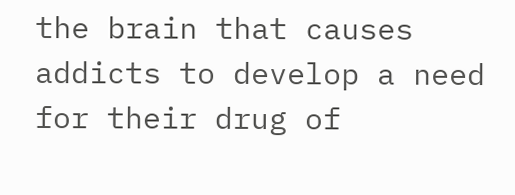the brain that causes addicts to develop a need for their drug of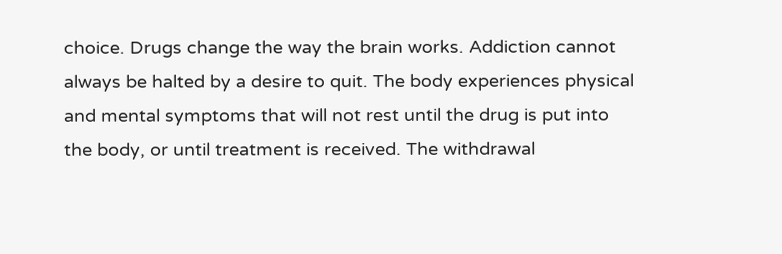choice. Drugs change the way the brain works. Addiction cannot always be halted by a desire to quit. The body experiences physical and mental symptoms that will not rest until the drug is put into the body, or until treatment is received. The withdrawal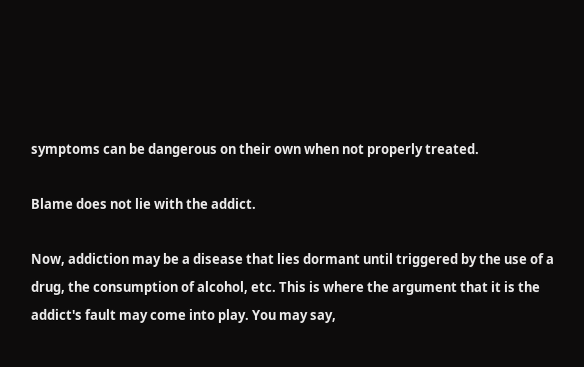symptoms can be dangerous on their own when not properly treated.

Blame does not lie with the addict.

Now, addiction may be a disease that lies dormant until triggered by the use of a drug, the consumption of alcohol, etc. This is where the argument that it is the addict's fault may come into play. You may say,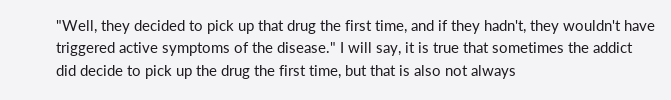"Well, they decided to pick up that drug the first time, and if they hadn't, they wouldn't have triggered active symptoms of the disease." I will say, it is true that sometimes the addict did decide to pick up the drug the first time, but that is also not always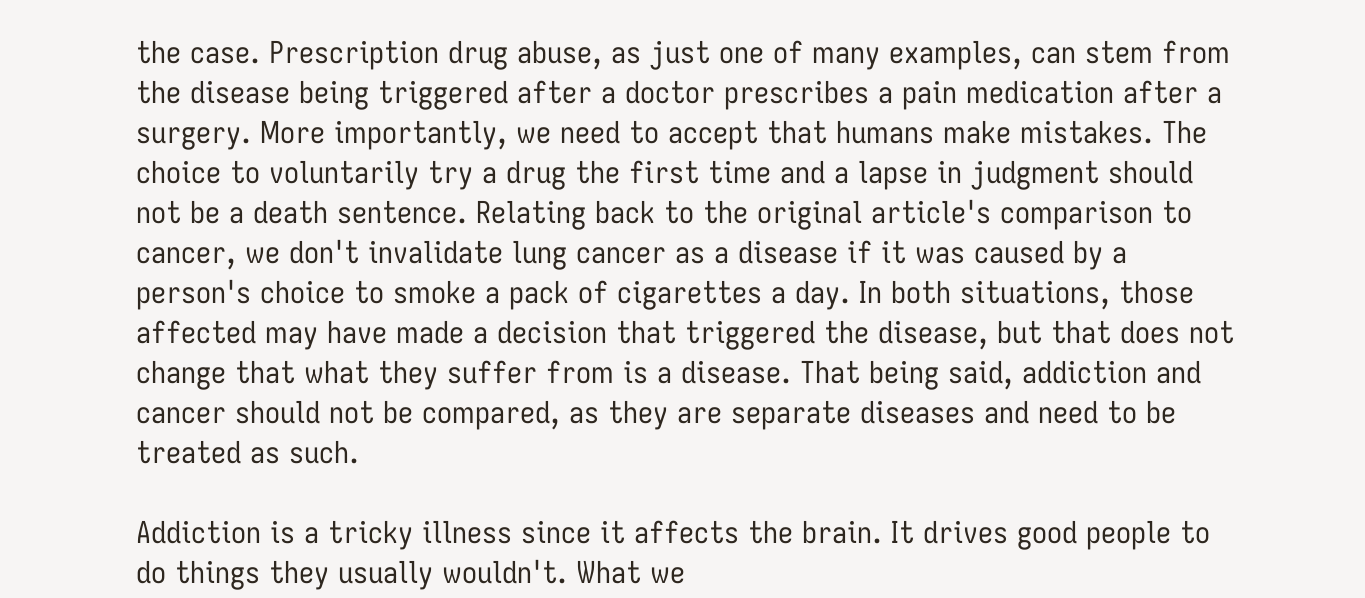the case. Prescription drug abuse, as just one of many examples, can stem from the disease being triggered after a doctor prescribes a pain medication after a surgery. More importantly, we need to accept that humans make mistakes. The choice to voluntarily try a drug the first time and a lapse in judgment should not be a death sentence. Relating back to the original article's comparison to cancer, we don't invalidate lung cancer as a disease if it was caused by a person's choice to smoke a pack of cigarettes a day. In both situations, those affected may have made a decision that triggered the disease, but that does not change that what they suffer from is a disease. That being said, addiction and cancer should not be compared, as they are separate diseases and need to be treated as such.

Addiction is a tricky illness since it affects the brain. It drives good people to do things they usually wouldn't. What we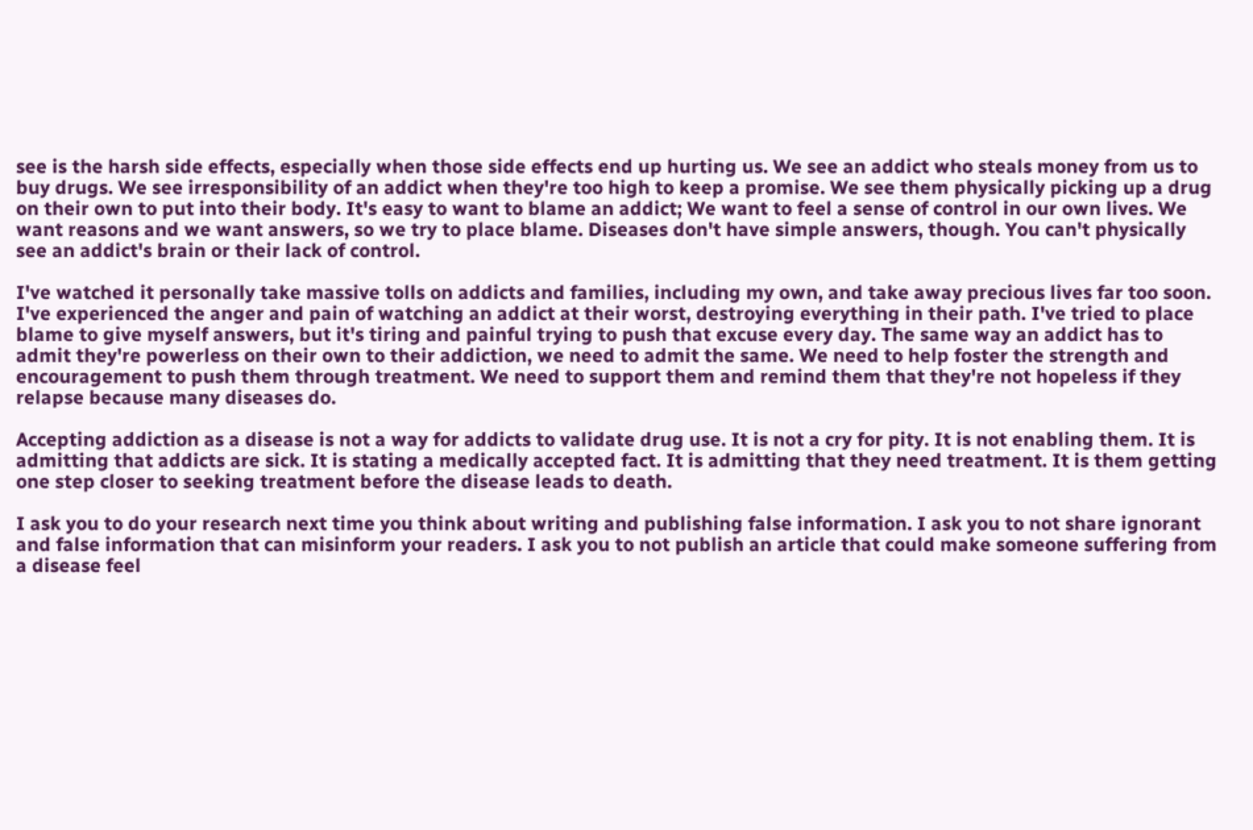see is the harsh side effects, especially when those side effects end up hurting us. We see an addict who steals money from us to buy drugs. We see irresponsibility of an addict when they're too high to keep a promise. We see them physically picking up a drug on their own to put into their body. It's easy to want to blame an addict; We want to feel a sense of control in our own lives. We want reasons and we want answers, so we try to place blame. Diseases don't have simple answers, though. You can't physically see an addict's brain or their lack of control.

I've watched it personally take massive tolls on addicts and families, including my own, and take away precious lives far too soon. I've experienced the anger and pain of watching an addict at their worst, destroying everything in their path. I've tried to place blame to give myself answers, but it's tiring and painful trying to push that excuse every day. The same way an addict has to admit they're powerless on their own to their addiction, we need to admit the same. We need to help foster the strength and encouragement to push them through treatment. We need to support them and remind them that they're not hopeless if they relapse because many diseases do.

Accepting addiction as a disease is not a way for addicts to validate drug use. It is not a cry for pity. It is not enabling them. It is admitting that addicts are sick. It is stating a medically accepted fact. It is admitting that they need treatment. It is them getting one step closer to seeking treatment before the disease leads to death.

I ask you to do your research next time you think about writing and publishing false information. I ask you to not share ignorant and false information that can misinform your readers. I ask you to not publish an article that could make someone suffering from a disease feel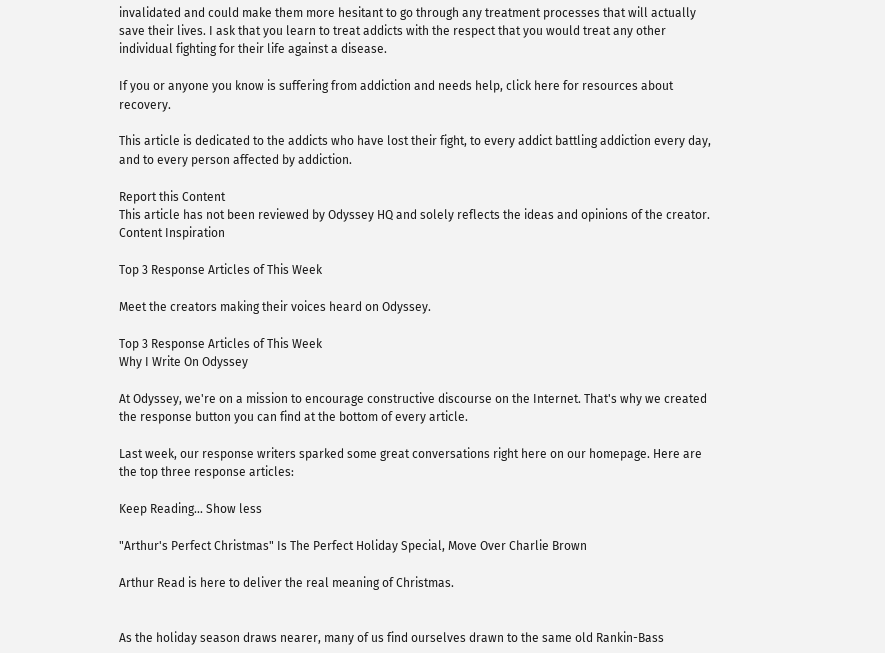invalidated and could make them more hesitant to go through any treatment processes that will actually save their lives. I ask that you learn to treat addicts with the respect that you would treat any other individual fighting for their life against a disease.

If you or anyone you know is suffering from addiction and needs help, click here for resources about recovery.

This article is dedicated to the addicts who have lost their fight, to every addict battling addiction every day, and to every person affected by addiction.

Report this Content
This article has not been reviewed by Odyssey HQ and solely reflects the ideas and opinions of the creator.
Content Inspiration

Top 3 Response Articles of This Week

Meet the creators making their voices heard on Odyssey.

Top 3 Response Articles of This Week
Why I Write On Odyssey

At Odyssey, we're on a mission to encourage constructive discourse on the Internet. That's why we created the response button you can find at the bottom of every article.

Last week, our response writers sparked some great conversations right here on our homepage. Here are the top three response articles:

Keep Reading... Show less

"Arthur's Perfect Christmas" Is The Perfect Holiday Special, Move Over Charlie Brown

Arthur Read is here to deliver the real meaning of Christmas.


As the holiday season draws nearer, many of us find ourselves drawn to the same old Rankin-Bass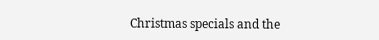Christmas specials and the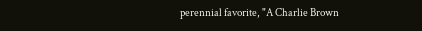perennial favorite, "A Charlie Brown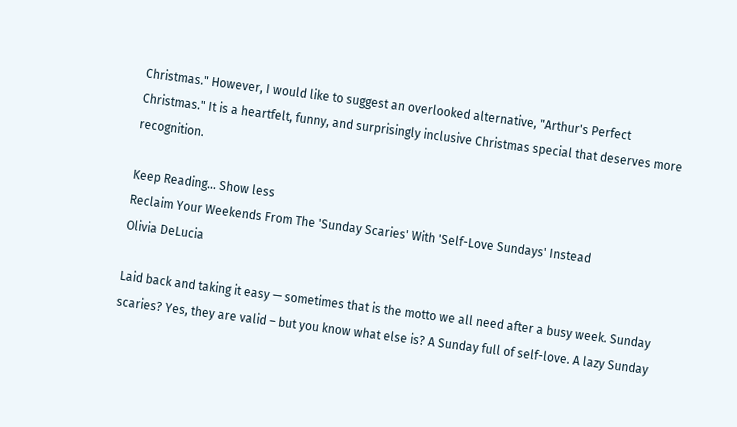Christmas." However, I would like to suggest an overlooked alternative, "Arthur's Perfect Christmas." It is a heartfelt, funny, and surprisingly inclusive Christmas special that deserves more recognition.

Keep Reading... Show less
Reclaim Your Weekends From The 'Sunday Scaries' With 'Self-Love Sundays' Instead
Olivia DeLucia

Laid back and taking it easy — sometimes that is the motto we all need after a busy week. Sunday scaries? Yes, they are valid – but you know what else is? A Sunday full of self-love. A lazy Sunday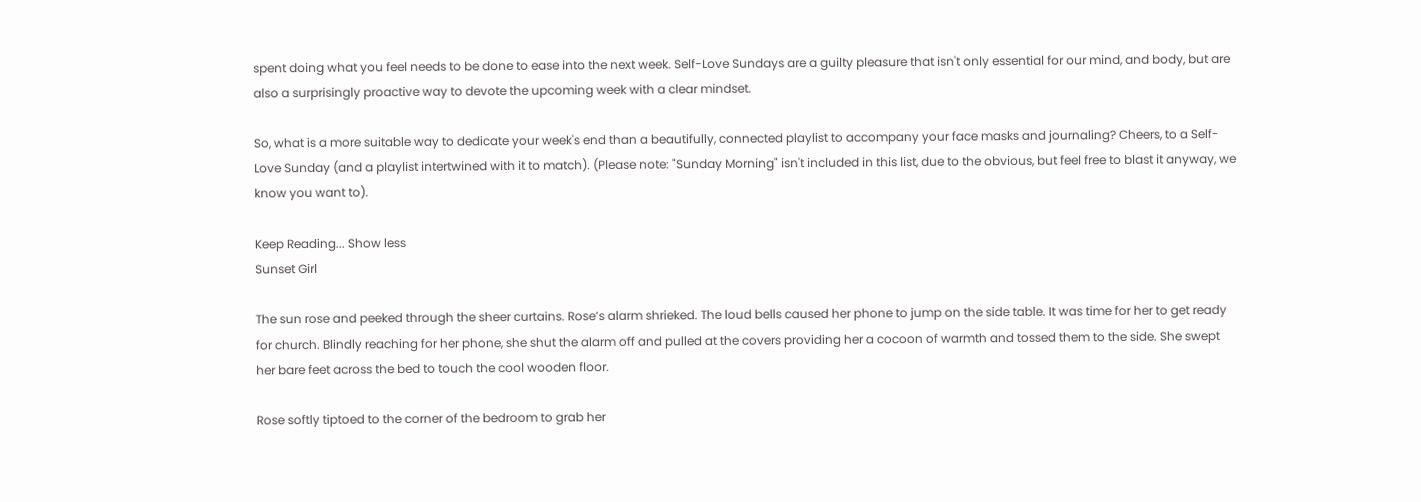spent doing what you feel needs to be done to ease into the next week. Self-Love Sundays are a guilty pleasure that isn't only essential for our mind, and body, but are also a surprisingly proactive way to devote the upcoming week with a clear mindset.

So, what is a more suitable way to dedicate your week's end than a beautifully, connected playlist to accompany your face masks and journaling? Cheers, to a Self-Love Sunday (and a playlist intertwined with it to match). (Please note: "Sunday Morning" isn't included in this list, due to the obvious, but feel free to blast it anyway, we know you want to).

Keep Reading... Show less
Sunset Girl

The sun rose and peeked through the sheer curtains. Rose’s alarm shrieked. The loud bells caused her phone to jump on the side table. It was time for her to get ready for church. Blindly reaching for her phone, she shut the alarm off and pulled at the covers providing her a cocoon of warmth and tossed them to the side. She swept her bare feet across the bed to touch the cool wooden floor.

Rose softly tiptoed to the corner of the bedroom to grab her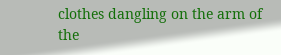clothes dangling on the arm of the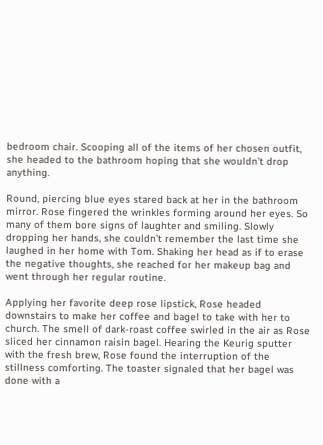bedroom chair. Scooping all of the items of her chosen outfit, she headed to the bathroom hoping that she wouldn’t drop anything.

Round, piercing blue eyes stared back at her in the bathroom mirror. Rose fingered the wrinkles forming around her eyes. So many of them bore signs of laughter and smiling. Slowly dropping her hands, she couldn’t remember the last time she laughed in her home with Tom. Shaking her head as if to erase the negative thoughts, she reached for her makeup bag and went through her regular routine.

Applying her favorite deep rose lipstick, Rose headed downstairs to make her coffee and bagel to take with her to church. The smell of dark-roast coffee swirled in the air as Rose sliced her cinnamon raisin bagel. Hearing the Keurig sputter with the fresh brew, Rose found the interruption of the stillness comforting. The toaster signaled that her bagel was done with a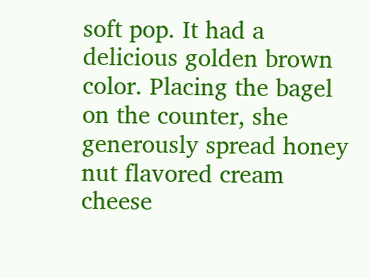soft pop. It had a delicious golden brown color. Placing the bagel on the counter, she generously spread honey nut flavored cream cheese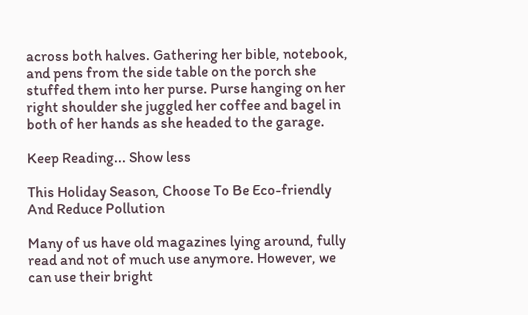across both halves. Gathering her bible, notebook, and pens from the side table on the porch she stuffed them into her purse. Purse hanging on her right shoulder she juggled her coffee and bagel in both of her hands as she headed to the garage.

Keep Reading... Show less

This Holiday Season, Choose To Be Eco-friendly And Reduce Pollution

Many of us have old magazines lying around, fully read and not of much use anymore. However, we can use their bright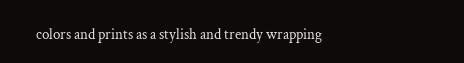colors and prints as a stylish and trendy wrapping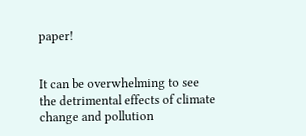paper!


It can be overwhelming to see the detrimental effects of climate change and pollution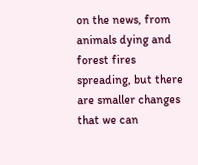on the news, from animals dying and forest fires spreading, but there are smaller changes that we can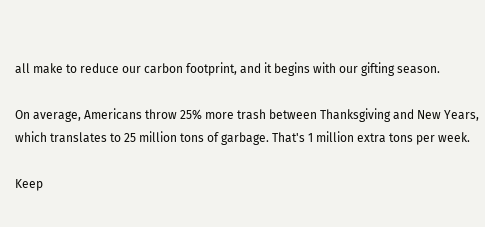all make to reduce our carbon footprint, and it begins with our gifting season.

On average, Americans throw 25% more trash between Thanksgiving and New Years, which translates to 25 million tons of garbage. That's 1 million extra tons per week.

Keep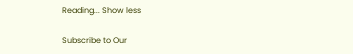Reading... Show less

Subscribe to Our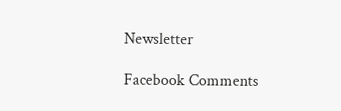Newsletter

Facebook Comments